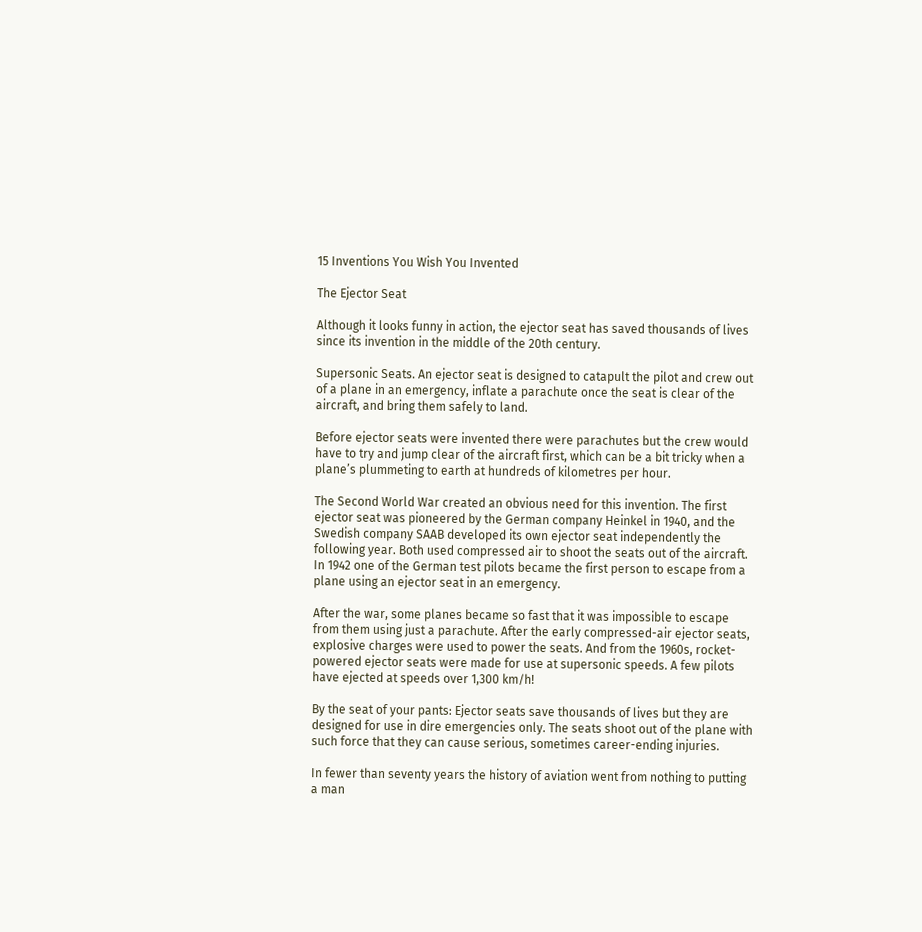15 Inventions You Wish You Invented

The Ejector Seat

Although it looks funny in action, the ejector seat has saved thousands of lives since its invention in the middle of the 20th century.

Supersonic Seats. An ejector seat is designed to catapult the pilot and crew out of a plane in an emergency, inflate a parachute once the seat is clear of the aircraft, and bring them safely to land.

Before ejector seats were invented there were parachutes but the crew would have to try and jump clear of the aircraft first, which can be a bit tricky when a plane’s plummeting to earth at hundreds of kilometres per hour.

The Second World War created an obvious need for this invention. The first ejector seat was pioneered by the German company Heinkel in 1940, and the Swedish company SAAB developed its own ejector seat independently the following year. Both used compressed air to shoot the seats out of the aircraft. In 1942 one of the German test pilots became the first person to escape from a plane using an ejector seat in an emergency.

After the war, some planes became so fast that it was impossible to escape from them using just a parachute. After the early compressed-air ejector seats, explosive charges were used to power the seats. And from the 1960s, rocket-powered ejector seats were made for use at supersonic speeds. A few pilots have ejected at speeds over 1,300 km/h!

By the seat of your pants: Ejector seats save thousands of lives but they are designed for use in dire emergencies only. The seats shoot out of the plane with such force that they can cause serious, sometimes career-ending injuries.

In fewer than seventy years the history of aviation went from nothing to putting a man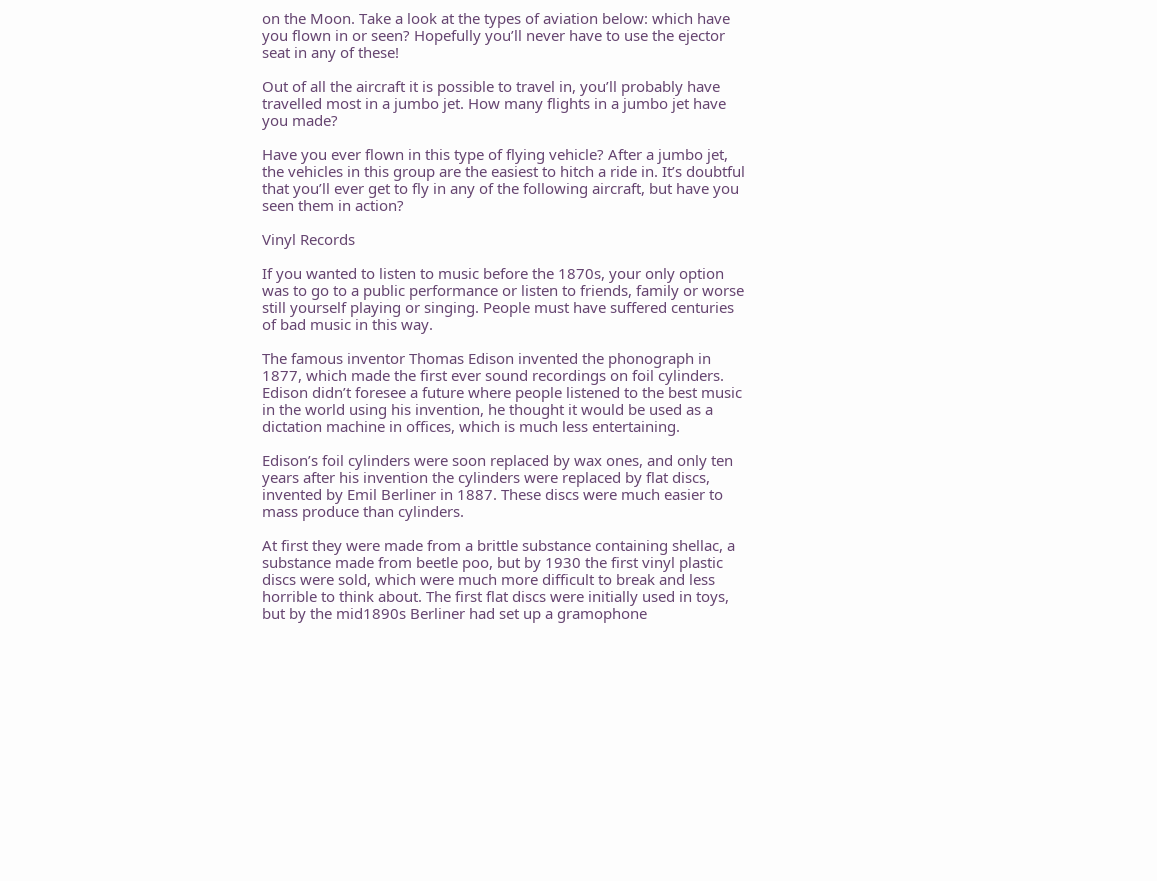on the Moon. Take a look at the types of aviation below: which have you flown in or seen? Hopefully you’ll never have to use the ejector seat in any of these!

Out of all the aircraft it is possible to travel in, you’ll probably have travelled most in a jumbo jet. How many flights in a jumbo jet have you made?

Have you ever flown in this type of flying vehicle? After a jumbo jet, the vehicles in this group are the easiest to hitch a ride in. It’s doubtful that you’ll ever get to fly in any of the following aircraft, but have you seen them in action?

Vinyl Records

If you wanted to listen to music before the 1870s, your only option was to go to a public performance or listen to friends, family or worse still yourself playing or singing. People must have suffered centuries of bad music in this way.

The famous inventor Thomas Edison invented the phonograph in 1877, which made the first ever sound recordings on foil cylinders. Edison didn’t foresee a future where people listened to the best music in the world using his invention, he thought it would be used as a dictation machine in offices, which is much less entertaining.

Edison’s foil cylinders were soon replaced by wax ones, and only ten years after his invention the cylinders were replaced by flat discs, invented by Emil Berliner in 1887. These discs were much easier to mass produce than cylinders.

At first they were made from a brittle substance containing shellac, a substance made from beetle poo, but by 1930 the first vinyl plastic discs were sold, which were much more difficult to break and less horrible to think about. The first flat discs were initially used in toys, but by the mid1890s Berliner had set up a gramophone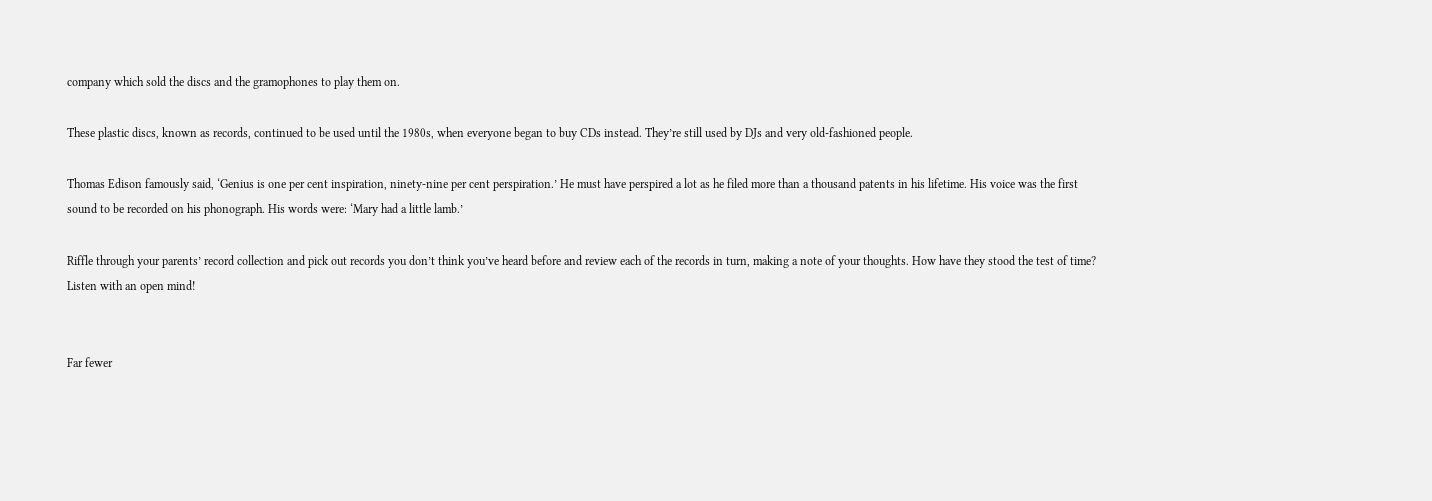company which sold the discs and the gramophones to play them on.

These plastic discs, known as records, continued to be used until the 1980s, when everyone began to buy CDs instead. They’re still used by DJs and very old-fashioned people.

Thomas Edison famously said, ‘Genius is one per cent inspiration, ninety-nine per cent perspiration.’ He must have perspired a lot as he filed more than a thousand patents in his lifetime. His voice was the first sound to be recorded on his phonograph. His words were: ‘Mary had a little lamb.’

Riffle through your parents’ record collection and pick out records you don’t think you’ve heard before and review each of the records in turn, making a note of your thoughts. How have they stood the test of time? Listen with an open mind!


Far fewer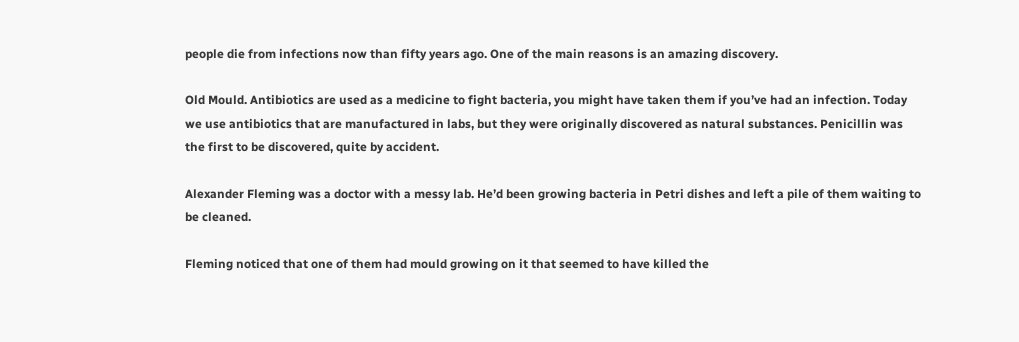people die from infections now than fifty years ago. One of the main reasons is an amazing discovery.

Old Mould. Antibiotics are used as a medicine to fight bacteria, you might have taken them if you’ve had an infection. Today we use antibiotics that are manufactured in labs, but they were originally discovered as natural substances. Penicillin was the first to be discovered, quite by accident.

Alexander Fleming was a doctor with a messy lab. He’d been growing bacteria in Petri dishes and left a pile of them waiting to be cleaned.

Fleming noticed that one of them had mould growing on it that seemed to have killed the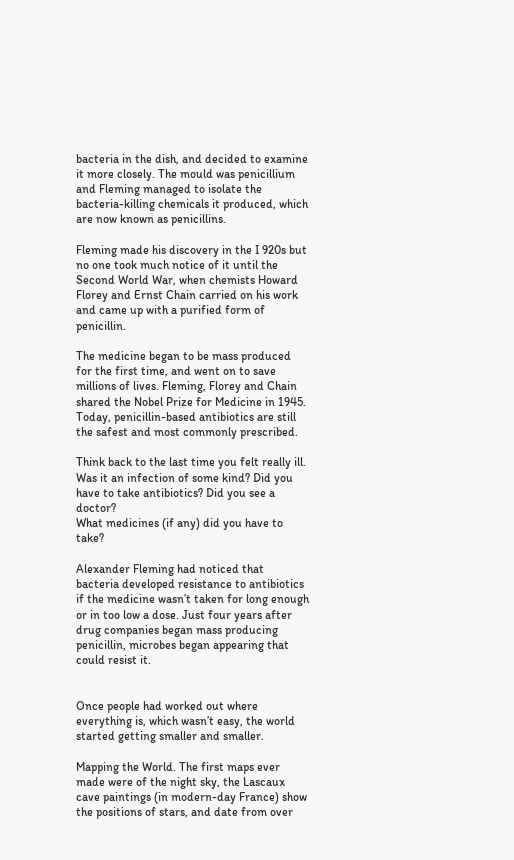bacteria in the dish, and decided to examine it more closely. The mould was penicillium and Fleming managed to isolate the bacteria-killing chemicals it produced, which are now known as penicillins.

Fleming made his discovery in the I 920s but no one took much notice of it until the Second World War, when chemists Howard Florey and Ernst Chain carried on his work and came up with a purified form of penicillin.

The medicine began to be mass produced for the first time, and went on to save millions of lives. Fleming, Florey and Chain shared the Nobel Prize for Medicine in 1945. Today, penicillin-based antibiotics are still the safest and most commonly prescribed.

Think back to the last time you felt really ill. Was it an infection of some kind? Did you have to take antibiotics? Did you see a doctor?
What medicines (if any) did you have to take?

Alexander Fleming had noticed that bacteria developed resistance to antibiotics if the medicine wasn’t taken for long enough or in too low a dose. Just four years after drug companies began mass producing penicillin, microbes began appearing that could resist it.


Once people had worked out where everything is, which wasn’t easy, the world started getting smaller and smaller.

Mapping the World. The first maps ever made were of the night sky, the Lascaux cave paintings (in modern-day France) show the positions of stars, and date from over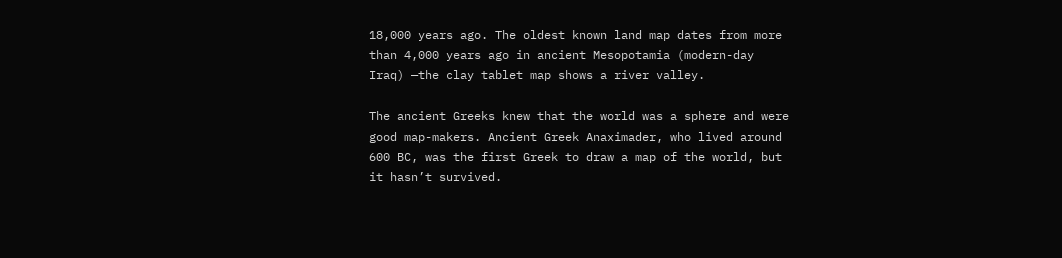18,000 years ago. The oldest known land map dates from more than 4,000 years ago in ancient Mesopotamia (modern-day Iraq) —the clay tablet map shows a river valley.

The ancient Greeks knew that the world was a sphere and were good map-makers. Ancient Greek Anaximader, who lived around 600 BC, was the first Greek to draw a map of the world, but it hasn’t survived.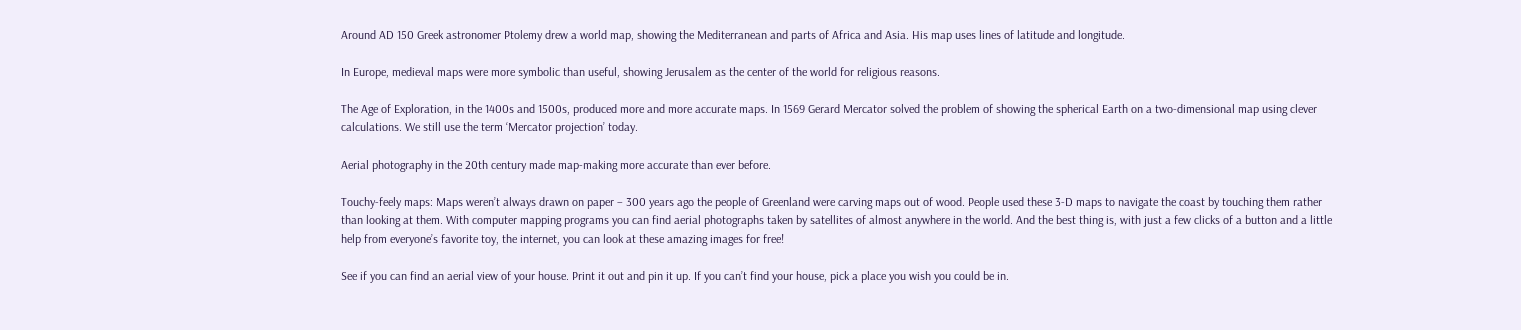Around AD 150 Greek astronomer Ptolemy drew a world map, showing the Mediterranean and parts of Africa and Asia. His map uses lines of latitude and longitude.

In Europe, medieval maps were more symbolic than useful, showing Jerusalem as the center of the world for religious reasons.

The Age of Exploration, in the 1400s and 1500s, produced more and more accurate maps. In 1569 Gerard Mercator solved the problem of showing the spherical Earth on a two-dimensional map using clever calculations. We still use the term ‘Mercator projection’ today.

Aerial photography in the 20th century made map-making more accurate than ever before.

Touchy-feely maps: Maps weren’t always drawn on paper – 300 years ago the people of Greenland were carving maps out of wood. People used these 3-D maps to navigate the coast by touching them rather than looking at them. With computer mapping programs you can find aerial photographs taken by satellites of almost anywhere in the world. And the best thing is, with just a few clicks of a button and a little help from everyone’s favorite toy, the internet, you can look at these amazing images for free!

See if you can find an aerial view of your house. Print it out and pin it up. If you can’t find your house, pick a place you wish you could be in.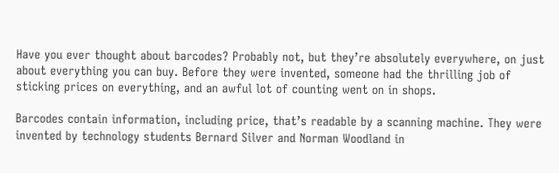Have you ever thought about barcodes? Probably not, but they’re absolutely everywhere, on just about everything you can buy. Before they were invented, someone had the thrilling job of sticking prices on everything, and an awful lot of counting went on in shops.

Barcodes contain information, including price, that’s readable by a scanning machine. They were invented by technology students Bernard Silver and Norman Woodland in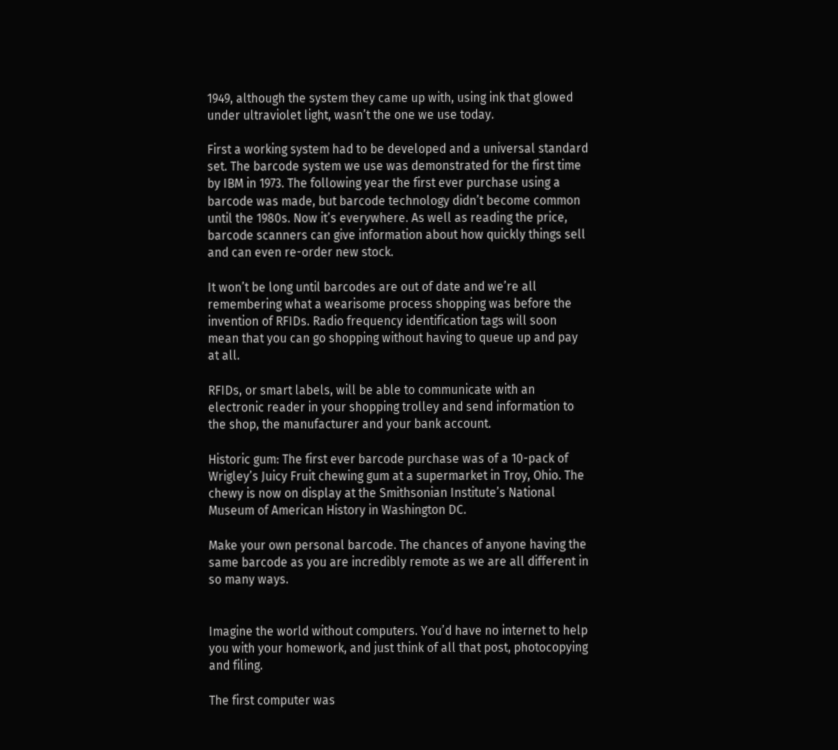1949, although the system they came up with, using ink that glowed under ultraviolet light, wasn’t the one we use today.

First a working system had to be developed and a universal standard set. The barcode system we use was demonstrated for the first time by IBM in 1973. The following year the first ever purchase using a barcode was made, but barcode technology didn’t become common until the 1980s. Now it’s everywhere. As well as reading the price, barcode scanners can give information about how quickly things sell and can even re-order new stock.

It won’t be long until barcodes are out of date and we’re all remembering what a wearisome process shopping was before the invention of RFIDs. Radio frequency identification tags will soon mean that you can go shopping without having to queue up and pay at all.

RFIDs, or smart labels, will be able to communicate with an electronic reader in your shopping trolley and send information to the shop, the manufacturer and your bank account.

Historic gum: The first ever barcode purchase was of a 10-pack of Wrigley’s Juicy Fruit chewing gum at a supermarket in Troy, Ohio. The chewy is now on display at the Smithsonian Institute’s National Museum of American History in Washington DC.

Make your own personal barcode. The chances of anyone having the same barcode as you are incredibly remote as we are all different in so many ways.


Imagine the world without computers. You’d have no internet to help you with your homework, and just think of all that post, photocopying and filing.

The first computer was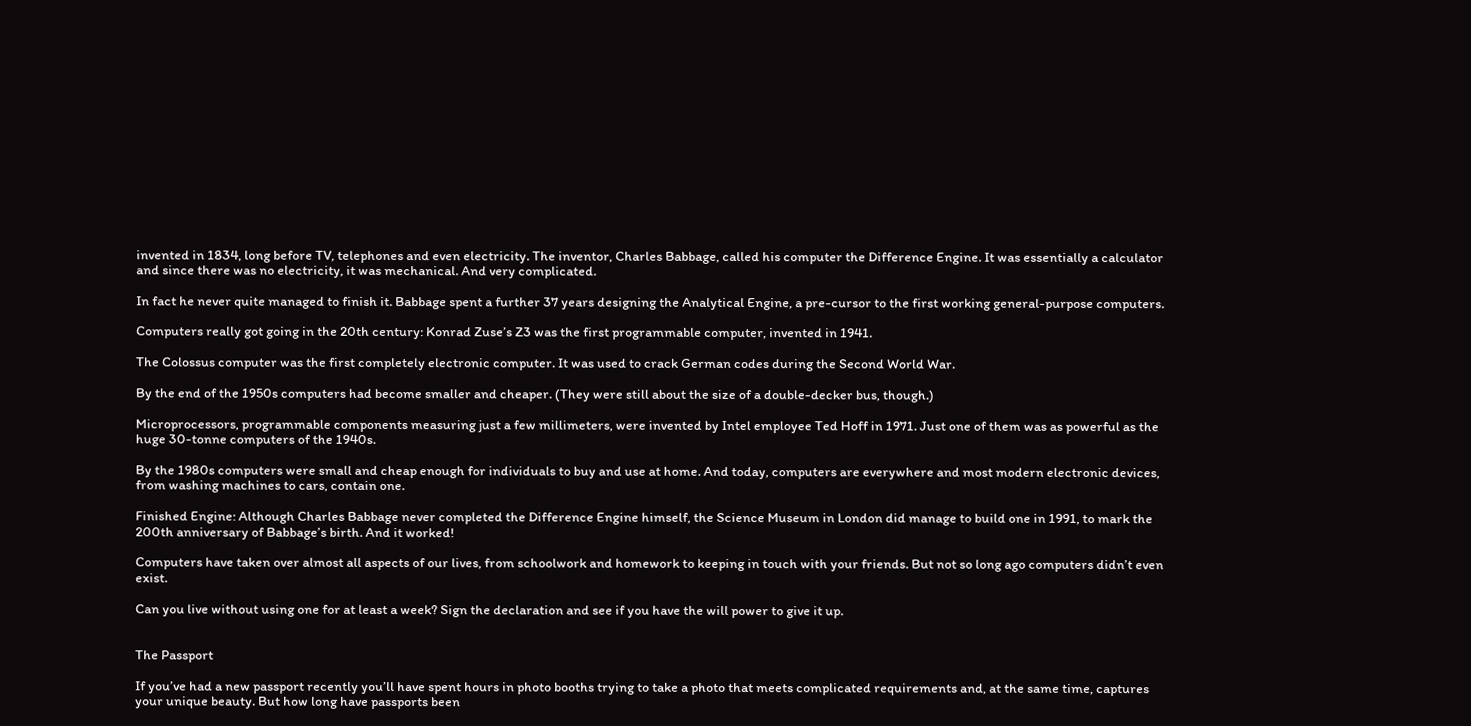invented in 1834, long before TV, telephones and even electricity. The inventor, Charles Babbage, called his computer the Difference Engine. It was essentially a calculator and since there was no electricity, it was mechanical. And very complicated.

In fact he never quite managed to finish it. Babbage spent a further 37 years designing the Analytical Engine, a pre-cursor to the first working general-purpose computers.

Computers really got going in the 20th century: Konrad Zuse’s Z3 was the first programmable computer, invented in 1941.

The Colossus computer was the first completely electronic computer. It was used to crack German codes during the Second World War.

By the end of the 1950s computers had become smaller and cheaper. (They were still about the size of a double-decker bus, though.)

Microprocessors, programmable components measuring just a few millimeters, were invented by Intel employee Ted Hoff in 1971. Just one of them was as powerful as the huge 30-tonne computers of the 1940s.

By the 1980s computers were small and cheap enough for individuals to buy and use at home. And today, computers are everywhere and most modern electronic devices, from washing machines to cars, contain one.

Finished Engine: Although Charles Babbage never completed the Difference Engine himself, the Science Museum in London did manage to build one in 1991, to mark the 200th anniversary of Babbage’s birth. And it worked!

Computers have taken over almost all aspects of our lives, from schoolwork and homework to keeping in touch with your friends. But not so long ago computers didn’t even exist.

Can you live without using one for at least a week? Sign the declaration and see if you have the will power to give it up.


The Passport

If you’ve had a new passport recently you’ll have spent hours in photo booths trying to take a photo that meets complicated requirements and, at the same time, captures your unique beauty. But how long have passports been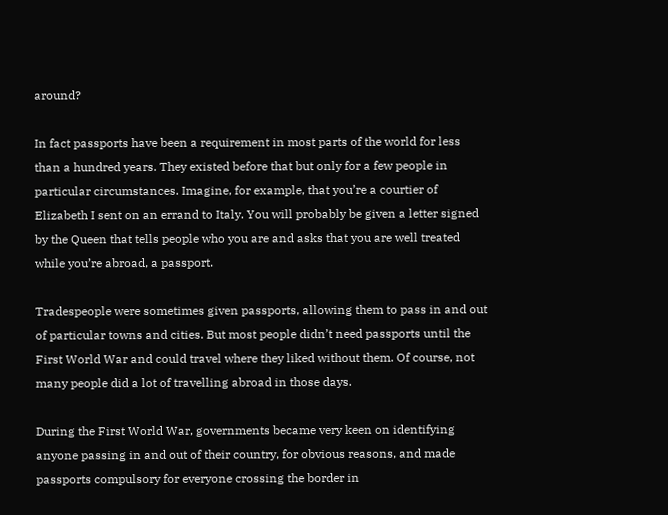around?

In fact passports have been a requirement in most parts of the world for less than a hundred years. They existed before that but only for a few people in particular circumstances. Imagine, for example, that you’re a courtier of Elizabeth I sent on an errand to Italy. You will probably be given a letter signed by the Queen that tells people who you are and asks that you are well treated while you’re abroad, a passport.

Tradespeople were sometimes given passports, allowing them to pass in and out of particular towns and cities. But most people didn’t need passports until the First World War and could travel where they liked without them. Of course, not many people did a lot of travelling abroad in those days.

During the First World War, governments became very keen on identifying anyone passing in and out of their country, for obvious reasons, and made passports compulsory for everyone crossing the border in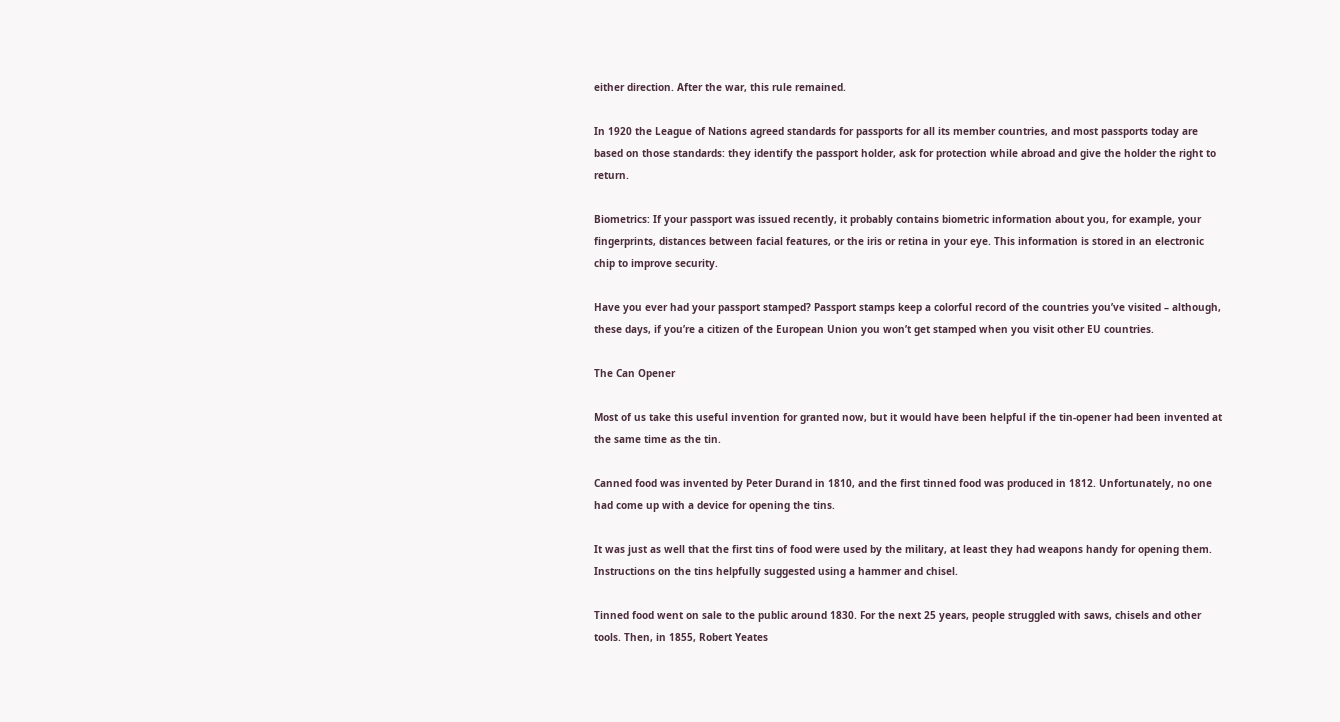either direction. After the war, this rule remained.

In 1920 the League of Nations agreed standards for passports for all its member countries, and most passports today are based on those standards: they identify the passport holder, ask for protection while abroad and give the holder the right to return.

Biometrics: If your passport was issued recently, it probably contains biometric information about you, for example, your fingerprints, distances between facial features, or the iris or retina in your eye. This information is stored in an electronic chip to improve security.

Have you ever had your passport stamped? Passport stamps keep a colorful record of the countries you’ve visited – although, these days, if you’re a citizen of the European Union you won’t get stamped when you visit other EU countries.

The Can Opener

Most of us take this useful invention for granted now, but it would have been helpful if the tin-opener had been invented at the same time as the tin.

Canned food was invented by Peter Durand in 1810, and the first tinned food was produced in 1812. Unfortunately, no one had come up with a device for opening the tins.

It was just as well that the first tins of food were used by the military, at least they had weapons handy for opening them. Instructions on the tins helpfully suggested using a hammer and chisel.

Tinned food went on sale to the public around 1830. For the next 25 years, people struggled with saws, chisels and other tools. Then, in 1855, Robert Yeates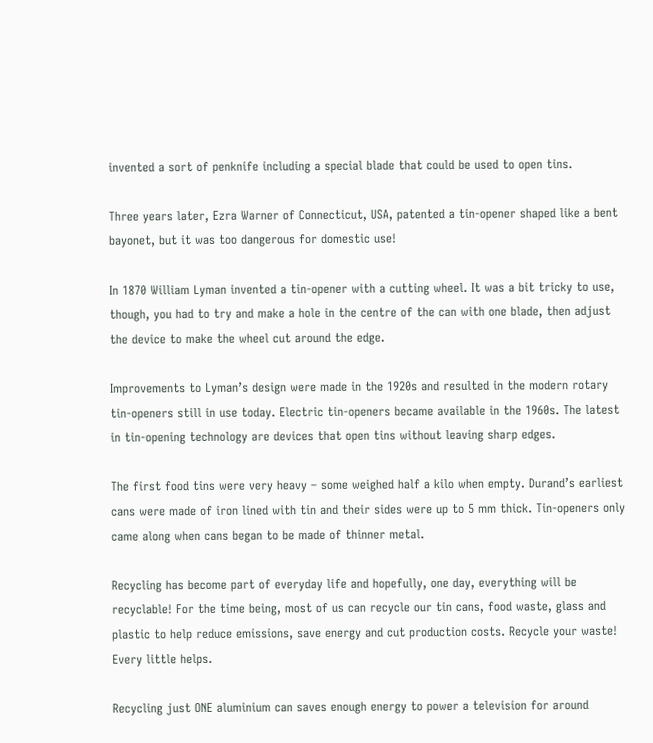invented a sort of penknife including a special blade that could be used to open tins.

Three years later, Ezra Warner of Connecticut, USA, patented a tin-opener shaped like a bent bayonet, but it was too dangerous for domestic use!

In 1870 William Lyman invented a tin-opener with a cutting wheel. It was a bit tricky to use, though, you had to try and make a hole in the centre of the can with one blade, then adjust the device to make the wheel cut around the edge.

Improvements to Lyman’s design were made in the 1920s and resulted in the modern rotary tin-openers still in use today. Electric tin-openers became available in the 1960s. The latest in tin-opening technology are devices that open tins without leaving sharp edges.

The first food tins were very heavy – some weighed half a kilo when empty. Durand’s earliest cans were made of iron lined with tin and their sides were up to 5 mm thick. Tin-openers only came along when cans began to be made of thinner metal.

Recycling has become part of everyday life and hopefully, one day, everything will be recyclable! For the time being, most of us can recycle our tin cans, food waste, glass and plastic to help reduce emissions, save energy and cut production costs. Recycle your waste! Every little helps.

Recycling just ONE aluminium can saves enough energy to power a television for around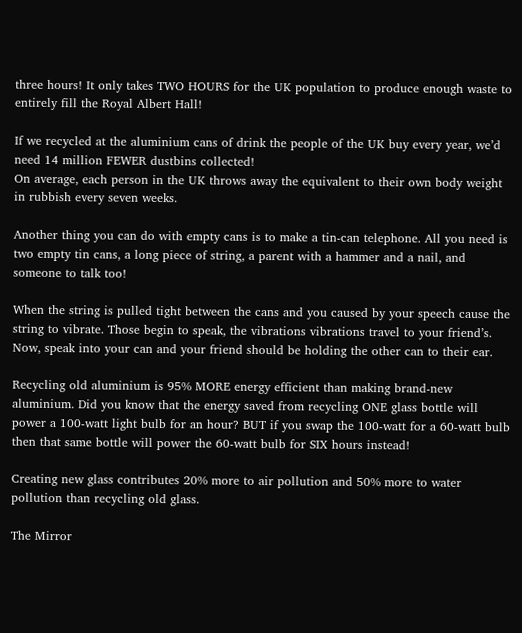three hours! It only takes TWO HOURS for the UK population to produce enough waste to entirely fill the Royal Albert Hall!

If we recycled at the aluminium cans of drink the people of the UK buy every year, we’d need 14 million FEWER dustbins collected!
On average, each person in the UK throws away the equivalent to their own body weight in rubbish every seven weeks.

Another thing you can do with empty cans is to make a tin-can telephone. All you need is two empty tin cans, a long piece of string, a parent with a hammer and a nail, and someone to talk too!

When the string is pulled tight between the cans and you caused by your speech cause the string to vibrate. Those begin to speak, the vibrations vibrations travel to your friend’s. Now, speak into your can and your friend should be holding the other can to their ear.

Recycling old aluminium is 95% MORE energy efficient than making brand-new aluminium. Did you know that the energy saved from recycling ONE glass bottle will power a 100-watt light bulb for an hour? BUT if you swap the 100-watt for a 60-watt bulb then that same bottle will power the 60-watt bulb for SIX hours instead!

Creating new glass contributes 20% more to air pollution and 50% more to water pollution than recycling old glass.

The Mirror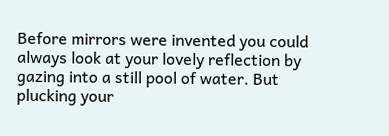Before mirrors were invented you could always look at your lovely reflection by gazing into a still pool of water. But plucking your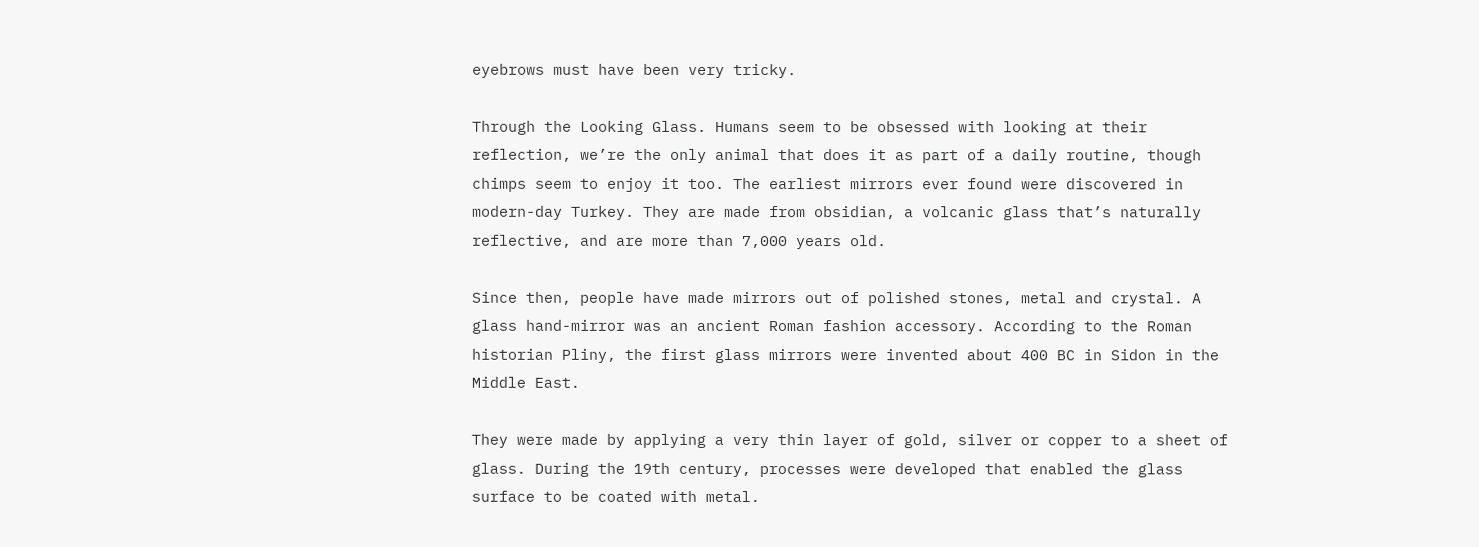eyebrows must have been very tricky.

Through the Looking Glass. Humans seem to be obsessed with looking at their reflection, we’re the only animal that does it as part of a daily routine, though chimps seem to enjoy it too. The earliest mirrors ever found were discovered in modern-day Turkey. They are made from obsidian, a volcanic glass that’s naturally reflective, and are more than 7,000 years old.

Since then, people have made mirrors out of polished stones, metal and crystal. A glass hand-mirror was an ancient Roman fashion accessory. According to the Roman historian Pliny, the first glass mirrors were invented about 400 BC in Sidon in the Middle East.

They were made by applying a very thin layer of gold, silver or copper to a sheet of glass. During the 19th century, processes were developed that enabled the glass surface to be coated with metal.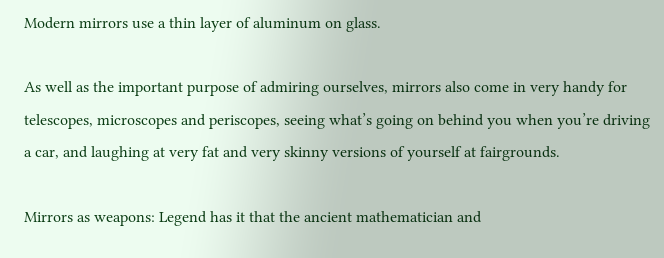Modern mirrors use a thin layer of aluminum on glass.

As well as the important purpose of admiring ourselves, mirrors also come in very handy for telescopes, microscopes and periscopes, seeing what’s going on behind you when you’re driving a car, and laughing at very fat and very skinny versions of yourself at fairgrounds.

Mirrors as weapons: Legend has it that the ancient mathematician and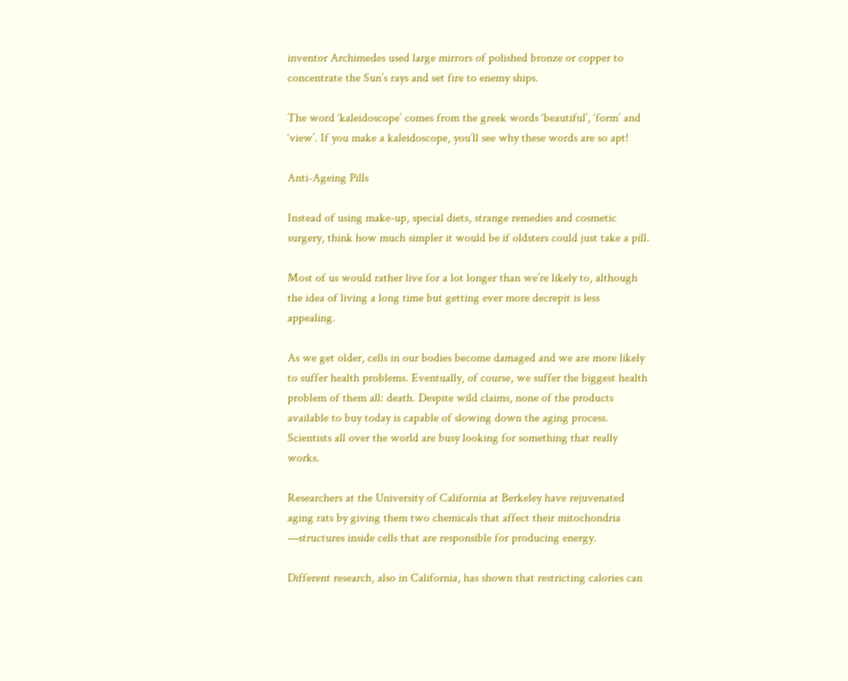inventor Archimedes used large mirrors of polished bronze or copper to concentrate the Sun’s rays and set fire to enemy ships.

The word ‘kaleidoscope’ comes from the greek words ‘beautiful’, ‘form’ and ‘view’. If you make a kaleidoscope, you’ll see why these words are so apt!

Anti-Ageing Pills

Instead of using make-up, special diets, strange remedies and cosmetic surgery, think how much simpler it would be if oldsters could just take a pill.

Most of us would rather live for a lot longer than we’re likely to, although the idea of living a long time but getting ever more decrepit is less appealing.

As we get older, cells in our bodies become damaged and we are more likely to suffer health problems. Eventually, of course, we suffer the biggest health problem of them all: death. Despite wild claims, none of the products available to buy today is capable of slowing down the aging process. Scientists all over the world are busy looking for something that really works.

Researchers at the University of California at Berkeley have rejuvenated aging rats by giving them two chemicals that affect their mitochondria —structures inside cells that are responsible for producing energy.

Different research, also in California, has shown that restricting calories can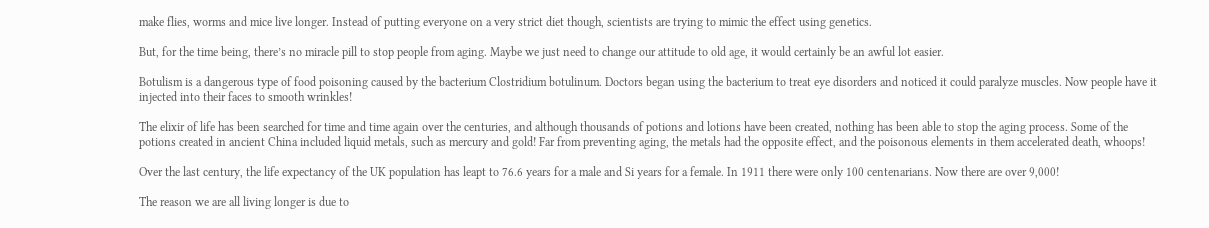make flies, worms and mice live longer. Instead of putting everyone on a very strict diet though, scientists are trying to mimic the effect using genetics.

But, for the time being, there’s no miracle pill to stop people from aging. Maybe we just need to change our attitude to old age, it would certainly be an awful lot easier.

Botulism is a dangerous type of food poisoning caused by the bacterium Clostridium botulinum. Doctors began using the bacterium to treat eye disorders and noticed it could paralyze muscles. Now people have it injected into their faces to smooth wrinkles!

The elixir of life has been searched for time and time again over the centuries, and although thousands of potions and lotions have been created, nothing has been able to stop the aging process. Some of the potions created in ancient China included liquid metals, such as mercury and gold! Far from preventing aging, the metals had the opposite effect, and the poisonous elements in them accelerated death, whoops!

Over the last century, the life expectancy of the UK population has leapt to 76.6 years for a male and Si years for a female. In 1911 there were only 100 centenarians. Now there are over 9,000!

The reason we are all living longer is due to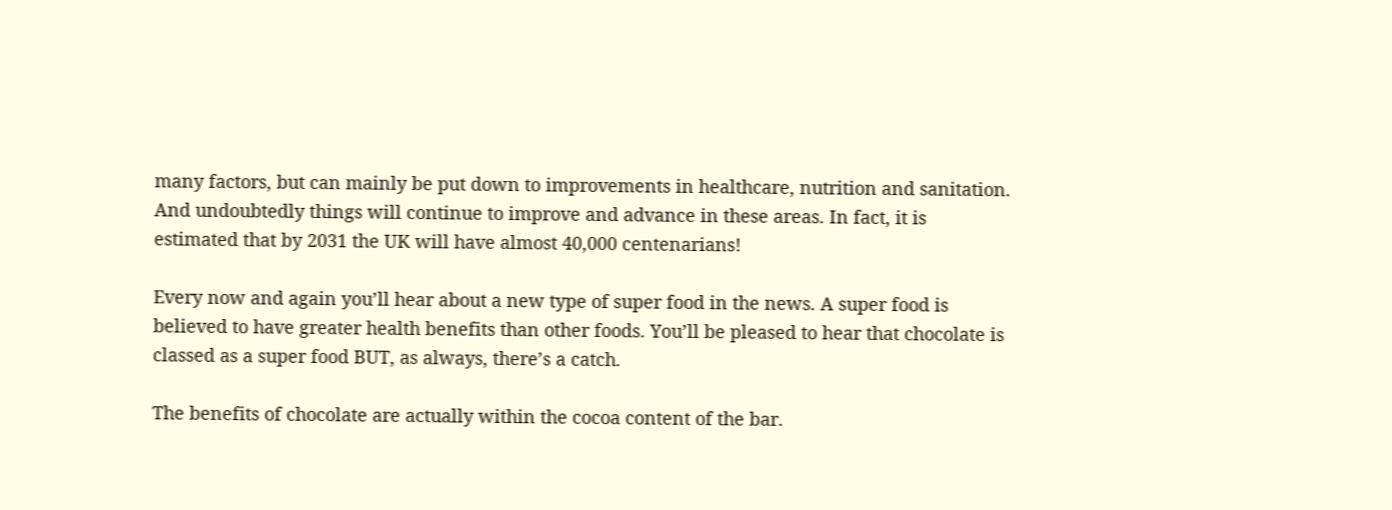many factors, but can mainly be put down to improvements in healthcare, nutrition and sanitation. And undoubtedly things will continue to improve and advance in these areas. In fact, it is estimated that by 2031 the UK will have almost 40,000 centenarians!

Every now and again you’ll hear about a new type of super food in the news. A super food is believed to have greater health benefits than other foods. You’ll be pleased to hear that chocolate is classed as a super food BUT, as always, there’s a catch.

The benefits of chocolate are actually within the cocoa content of the bar.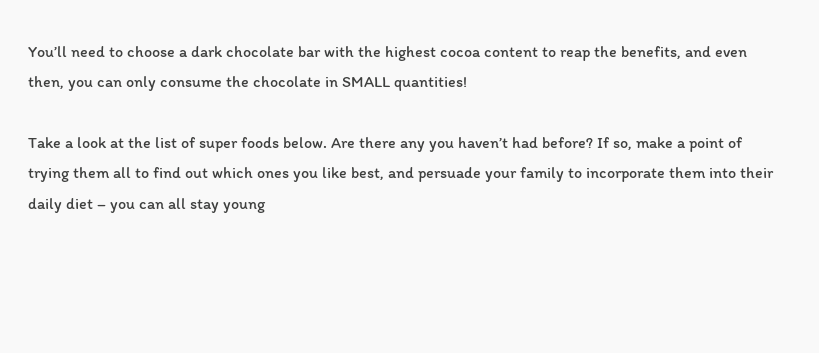You’ll need to choose a dark chocolate bar with the highest cocoa content to reap the benefits, and even then, you can only consume the chocolate in SMALL quantities!

Take a look at the list of super foods below. Are there any you haven’t had before? If so, make a point of trying them all to find out which ones you like best, and persuade your family to incorporate them into their daily diet – you can all stay young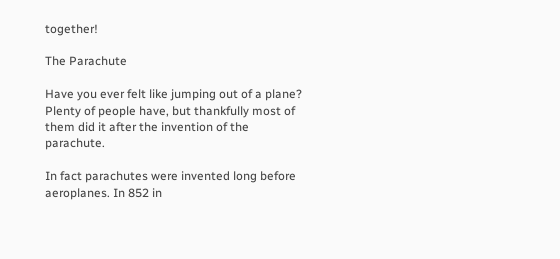together!

The Parachute

Have you ever felt like jumping out of a plane? Plenty of people have, but thankfully most of them did it after the invention of the parachute.

In fact parachutes were invented long before aeroplanes. In 852 in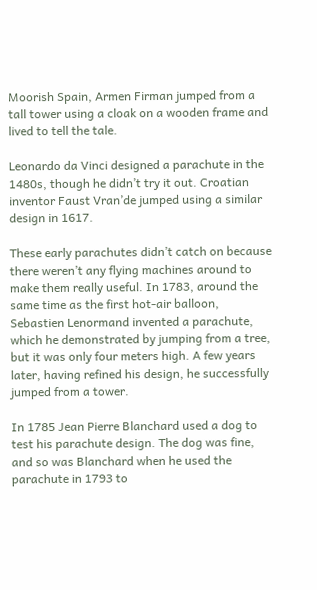Moorish Spain, Armen Firman jumped from a tall tower using a cloak on a wooden frame and lived to tell the tale.

Leonardo da Vinci designed a parachute in the 1480s, though he didn’t try it out. Croatian inventor Faust Vran’de jumped using a similar design in 1617.

These early parachutes didn’t catch on because there weren’t any flying machines around to make them really useful. In 1783, around the same time as the first hot-air balloon, Sebastien Lenormand invented a parachute, which he demonstrated by jumping from a tree, but it was only four meters high. A few years later, having refined his design, he successfully jumped from a tower.

In 1785 Jean Pierre Blanchard used a dog to test his parachute design. The dog was fine, and so was Blanchard when he used the parachute in 1793 to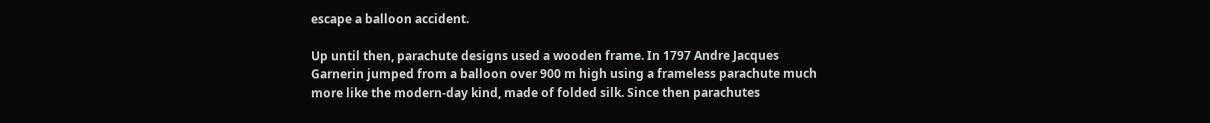escape a balloon accident.

Up until then, parachute designs used a wooden frame. In 1797 Andre Jacques Garnerin jumped from a balloon over 900 m high using a frameless parachute much more like the modern-day kind, made of folded silk. Since then parachutes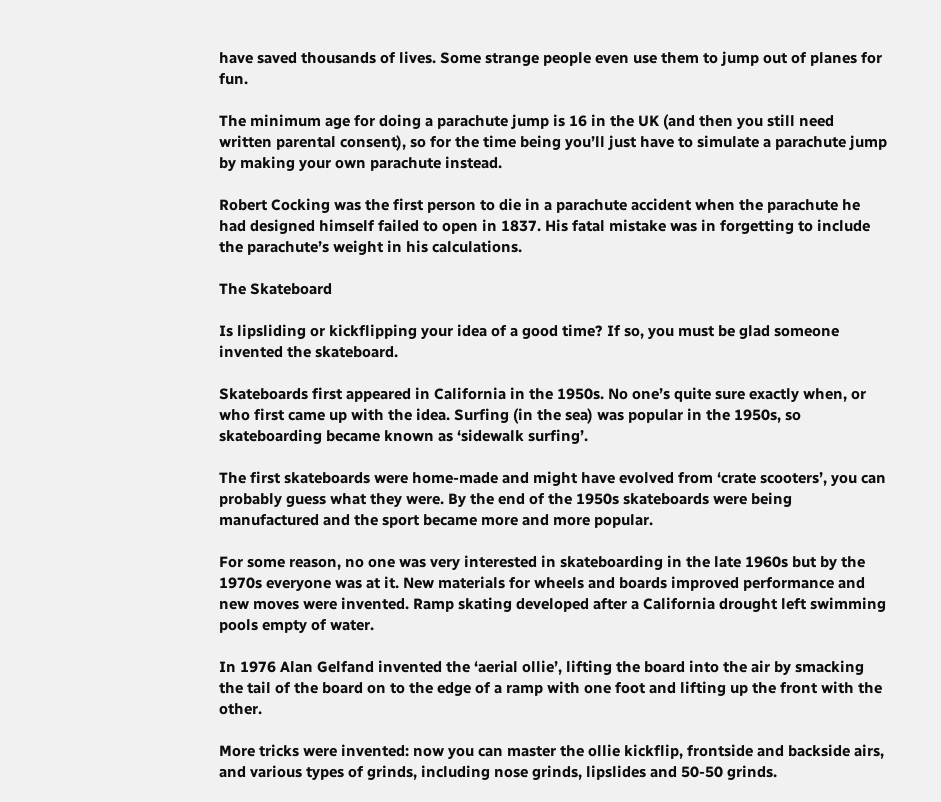have saved thousands of lives. Some strange people even use them to jump out of planes for fun.

The minimum age for doing a parachute jump is 16 in the UK (and then you still need written parental consent), so for the time being you’ll just have to simulate a parachute jump by making your own parachute instead.

Robert Cocking was the first person to die in a parachute accident when the parachute he had designed himself failed to open in 1837. His fatal mistake was in forgetting to include the parachute’s weight in his calculations.

The Skateboard

Is lipsliding or kickflipping your idea of a good time? If so, you must be glad someone invented the skateboard.

Skateboards first appeared in California in the 1950s. No one’s quite sure exactly when, or who first came up with the idea. Surfing (in the sea) was popular in the 1950s, so skateboarding became known as ‘sidewalk surfing’.

The first skateboards were home-made and might have evolved from ‘crate scooters’, you can probably guess what they were. By the end of the 1950s skateboards were being manufactured and the sport became more and more popular.

For some reason, no one was very interested in skateboarding in the late 1960s but by the 1970s everyone was at it. New materials for wheels and boards improved performance and new moves were invented. Ramp skating developed after a California drought left swimming pools empty of water.

In 1976 Alan Gelfand invented the ‘aerial ollie’, lifting the board into the air by smacking the tail of the board on to the edge of a ramp with one foot and lifting up the front with the other.

More tricks were invented: now you can master the ollie kickflip, frontside and backside airs, and various types of grinds, including nose grinds, lipslides and 50-50 grinds.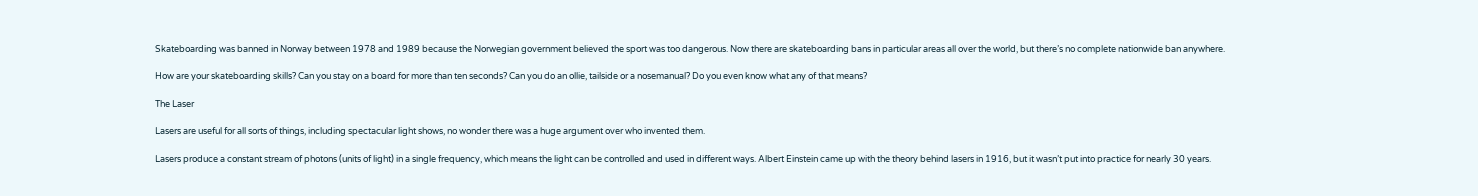Skateboarding was banned in Norway between 1978 and 1989 because the Norwegian government believed the sport was too dangerous. Now there are skateboarding bans in particular areas all over the world, but there’s no complete nationwide ban anywhere.

How are your skateboarding skills? Can you stay on a board for more than ten seconds? Can you do an ollie, tailside or a nosemanual? Do you even know what any of that means?

The Laser

Lasers are useful for all sorts of things, including spectacular light shows, no wonder there was a huge argument over who invented them.

Lasers produce a constant stream of photons (units of light) in a single frequency, which means the light can be controlled and used in different ways. Albert Einstein came up with the theory behind lasers in 1916, but it wasn’t put into practice for nearly 30 years.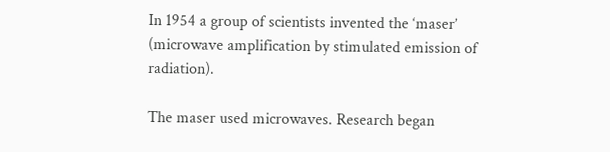In 1954 a group of scientists invented the ‘maser’ (microwave amplification by stimulated emission of radiation).

The maser used microwaves. Research began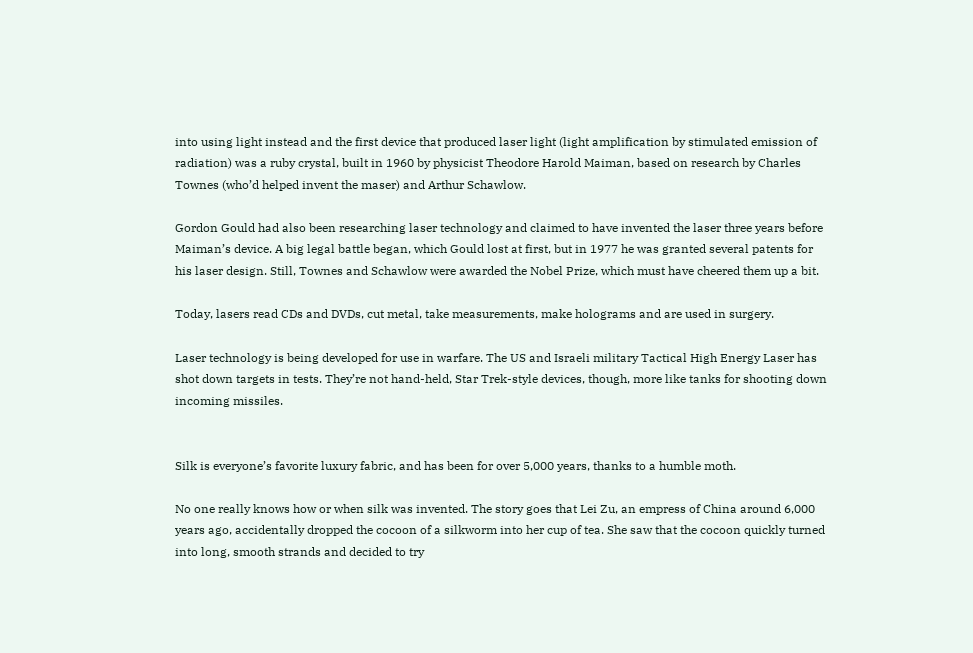into using light instead and the first device that produced laser light (light amplification by stimulated emission of radiation) was a ruby crystal, built in 1960 by physicist Theodore Harold Maiman, based on research by Charles Townes (who’d helped invent the maser) and Arthur Schawlow.

Gordon Gould had also been researching laser technology and claimed to have invented the laser three years before Maiman’s device. A big legal battle began, which Gould lost at first, but in 1977 he was granted several patents for his laser design. Still, Townes and Schawlow were awarded the Nobel Prize, which must have cheered them up a bit.

Today, lasers read CDs and DVDs, cut metal, take measurements, make holograms and are used in surgery.

Laser technology is being developed for use in warfare. The US and Israeli military Tactical High Energy Laser has shot down targets in tests. They’re not hand-held, Star Trek-style devices, though, more like tanks for shooting down incoming missiles.


Silk is everyone’s favorite luxury fabric, and has been for over 5,000 years, thanks to a humble moth.

No one really knows how or when silk was invented. The story goes that Lei Zu, an empress of China around 6,000 years ago, accidentally dropped the cocoon of a silkworm into her cup of tea. She saw that the cocoon quickly turned into long, smooth strands and decided to try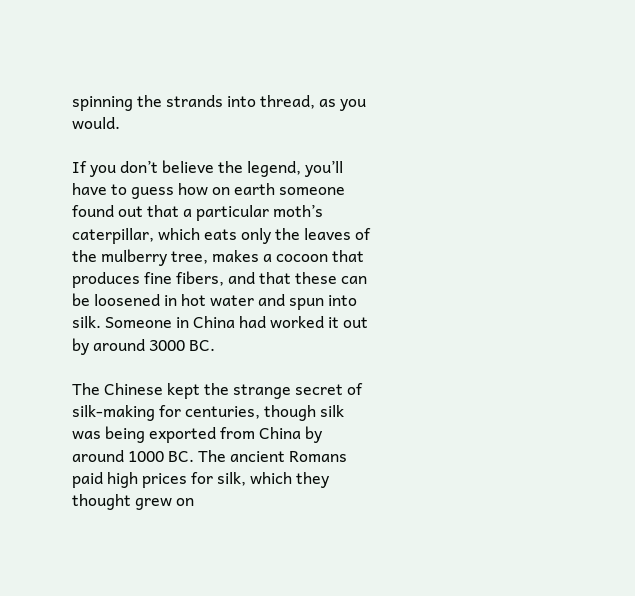spinning the strands into thread, as you would.

If you don’t believe the legend, you’ll have to guess how on earth someone found out that a particular moth’s caterpillar, which eats only the leaves of the mulberry tree, makes a cocoon that produces fine fibers, and that these can be loosened in hot water and spun into silk. Someone in China had worked it out by around 3000 BC.

The Chinese kept the strange secret of silk-making for centuries, though silk was being exported from China by around 1000 BC. The ancient Romans paid high prices for silk, which they thought grew on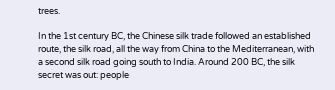trees.

In the 1st century BC, the Chinese silk trade followed an established route, the silk road, all the way from China to the Mediterranean, with a second silk road going south to India. Around 200 BC, the silk secret was out: people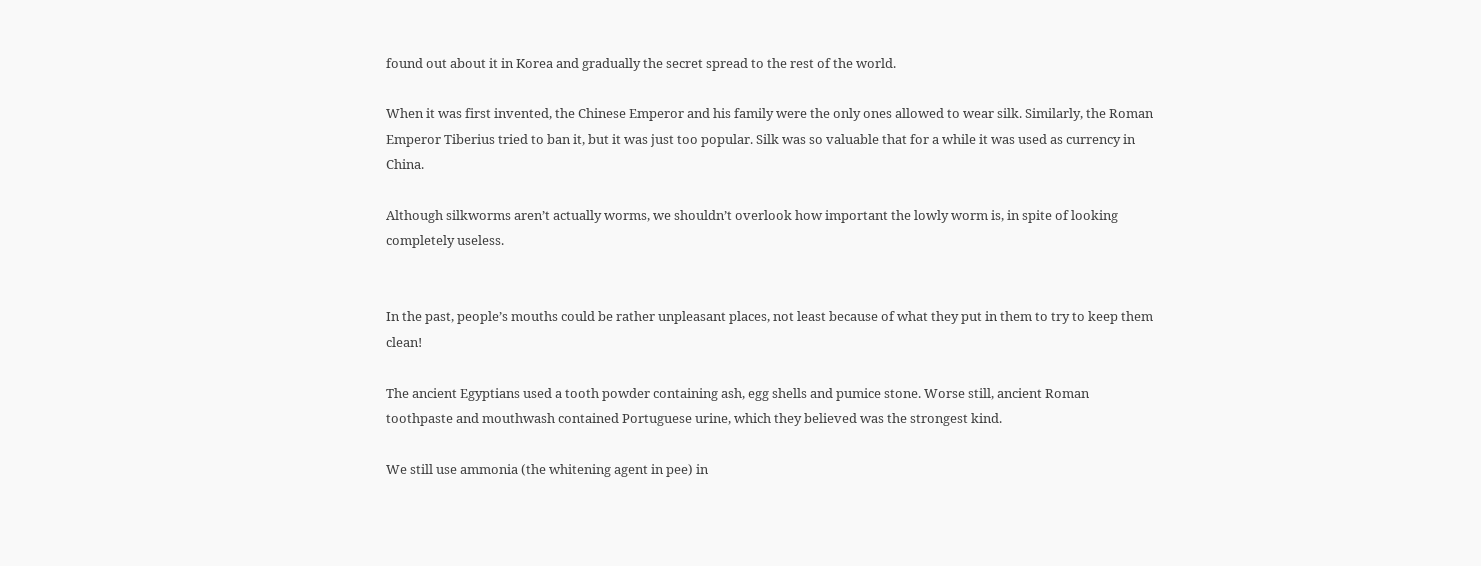found out about it in Korea and gradually the secret spread to the rest of the world.

When it was first invented, the Chinese Emperor and his family were the only ones allowed to wear silk. Similarly, the Roman Emperor Tiberius tried to ban it, but it was just too popular. Silk was so valuable that for a while it was used as currency in China.

Although silkworms aren’t actually worms, we shouldn’t overlook how important the lowly worm is, in spite of looking completely useless.


In the past, people’s mouths could be rather unpleasant places, not least because of what they put in them to try to keep them clean!

The ancient Egyptians used a tooth powder containing ash, egg shells and pumice stone. Worse still, ancient Roman toothpaste and mouthwash contained Portuguese urine, which they believed was the strongest kind.

We still use ammonia (the whitening agent in pee) in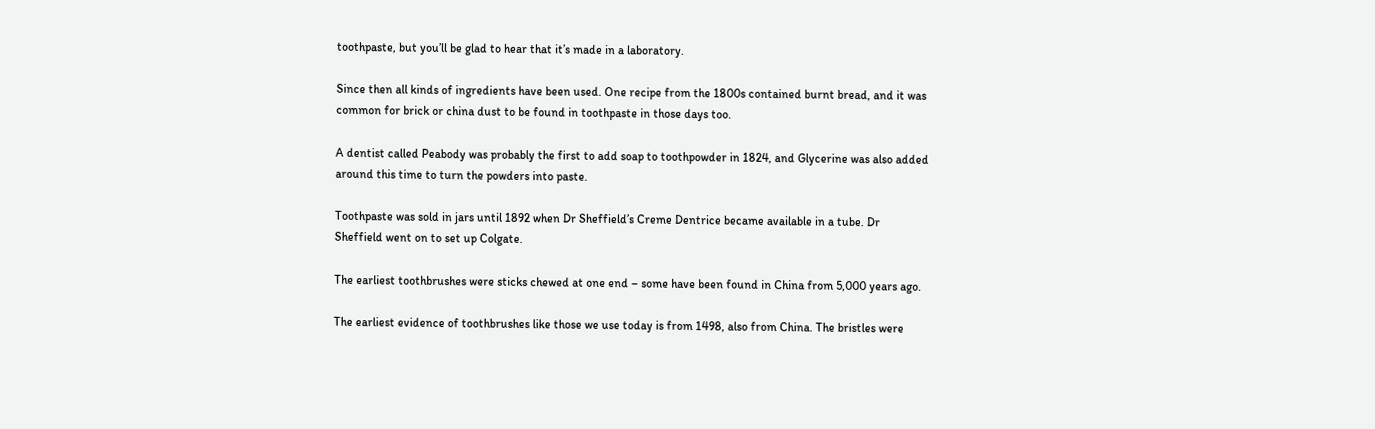toothpaste, but you’ll be glad to hear that it’s made in a laboratory.

Since then all kinds of ingredients have been used. One recipe from the 1800s contained burnt bread, and it was common for brick or china dust to be found in toothpaste in those days too.

A dentist called Peabody was probably the first to add soap to toothpowder in 1824, and Glycerine was also added around this time to turn the powders into paste.

Toothpaste was sold in jars until 1892 when Dr Sheffield’s Creme Dentrice became available in a tube. Dr Sheffield went on to set up Colgate.

The earliest toothbrushes were sticks chewed at one end – some have been found in China from 5,000 years ago.

The earliest evidence of toothbrushes like those we use today is from 1498, also from China. The bristles were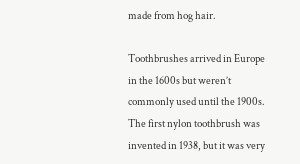made from hog hair.

Toothbrushes arrived in Europe in the 1600s but weren’t commonly used until the 1900s. The first nylon toothbrush was invented in 1938, but it was very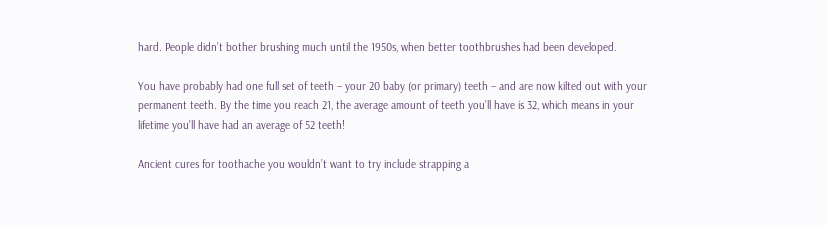hard. People didn’t bother brushing much until the 1950s, when better toothbrushes had been developed.

You have probably had one full set of teeth – your 20 baby (or primary) teeth – and are now kilted out with your permanent teeth. By the time you reach 21, the average amount of teeth you’ll have is 32, which means in your lifetime you’ll have had an average of 52 teeth!

Ancient cures for toothache you wouldn’t want to try include strapping a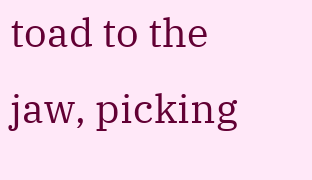toad to the jaw, picking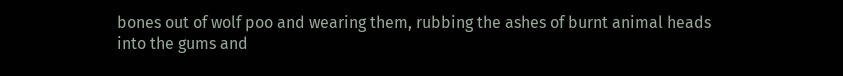bones out of wolf poo and wearing them, rubbing the ashes of burnt animal heads into the gums and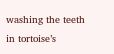washing the teeth in tortoise’s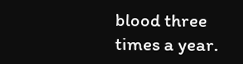blood three times a year.